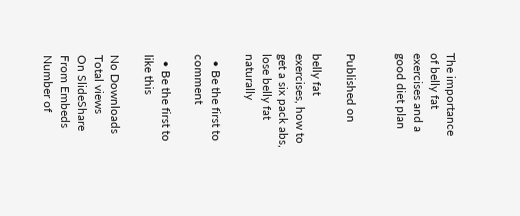The importance of belly fat exercises and a good diet plan


Published on

belly fat exercises, how to get a six pack abs, lose belly fat naturally

  • Be the first to comment

  • Be the first to like this

No Downloads
Total views
On SlideShare
From Embeds
Number of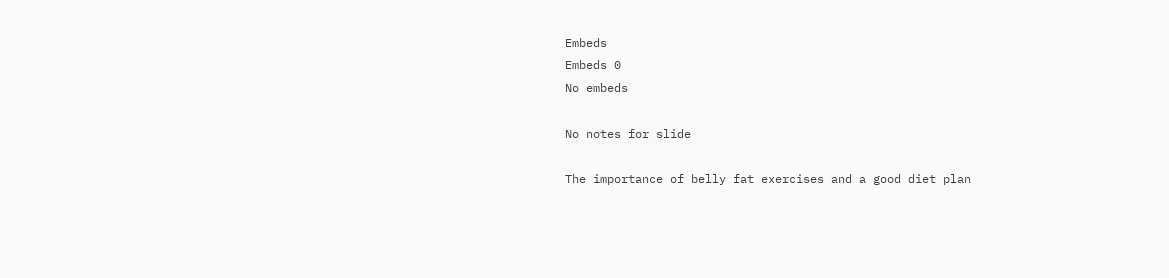Embeds
Embeds 0
No embeds

No notes for slide

The importance of belly fat exercises and a good diet plan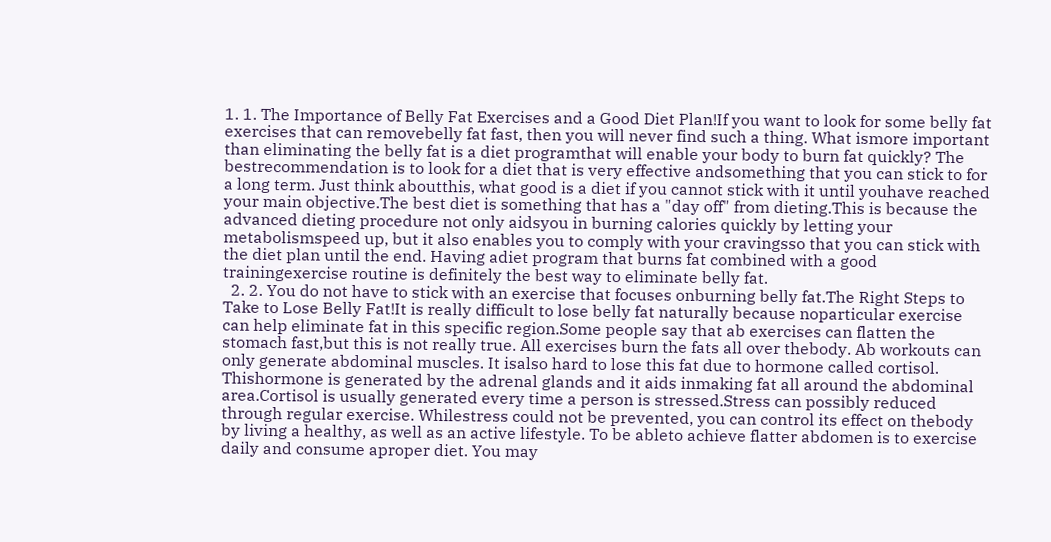1. 1. The Importance of Belly Fat Exercises and a Good Diet Plan!If you want to look for some belly fat exercises that can removebelly fat fast, then you will never find such a thing. What ismore important than eliminating the belly fat is a diet programthat will enable your body to burn fat quickly? The bestrecommendation is to look for a diet that is very effective andsomething that you can stick to for a long term. Just think aboutthis, what good is a diet if you cannot stick with it until youhave reached your main objective.The best diet is something that has a "day off" from dieting.This is because the advanced dieting procedure not only aidsyou in burning calories quickly by letting your metabolismspeed up, but it also enables you to comply with your cravingsso that you can stick with the diet plan until the end. Having adiet program that burns fat combined with a good trainingexercise routine is definitely the best way to eliminate belly fat.
  2. 2. You do not have to stick with an exercise that focuses onburning belly fat.The Right Steps to Take to Lose Belly Fat!It is really difficult to lose belly fat naturally because noparticular exercise can help eliminate fat in this specific region.Some people say that ab exercises can flatten the stomach fast,but this is not really true. All exercises burn the fats all over thebody. Ab workouts can only generate abdominal muscles. It isalso hard to lose this fat due to hormone called cortisol. Thishormone is generated by the adrenal glands and it aids inmaking fat all around the abdominal area.Cortisol is usually generated every time a person is stressed.Stress can possibly reduced through regular exercise. Whilestress could not be prevented, you can control its effect on thebody by living a healthy, as well as an active lifestyle. To be ableto achieve flatter abdomen is to exercise daily and consume aproper diet. You may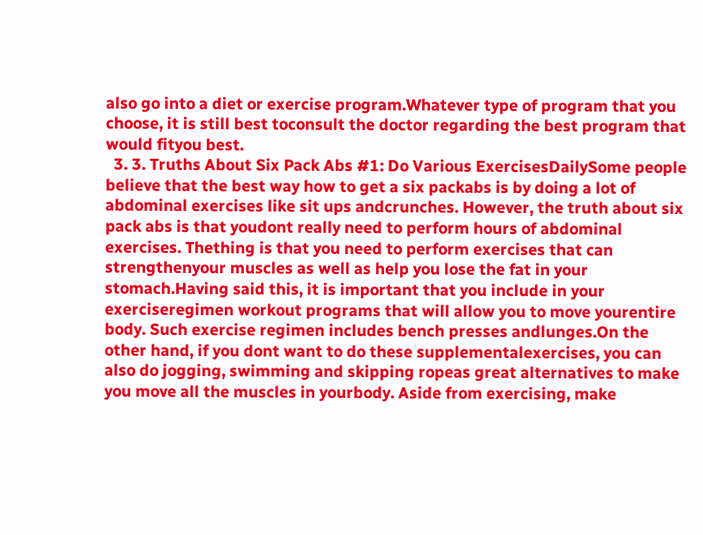also go into a diet or exercise program.Whatever type of program that you choose, it is still best toconsult the doctor regarding the best program that would fityou best.
  3. 3. Truths About Six Pack Abs #1: Do Various ExercisesDailySome people believe that the best way how to get a six packabs is by doing a lot of abdominal exercises like sit ups andcrunches. However, the truth about six pack abs is that youdont really need to perform hours of abdominal exercises. Thething is that you need to perform exercises that can strengthenyour muscles as well as help you lose the fat in your stomach.Having said this, it is important that you include in your exerciseregimen workout programs that will allow you to move yourentire body. Such exercise regimen includes bench presses andlunges.On the other hand, if you dont want to do these supplementalexercises, you can also do jogging, swimming and skipping ropeas great alternatives to make you move all the muscles in yourbody. Aside from exercising, make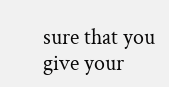sure that you give your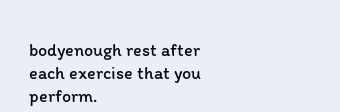bodyenough rest after each exercise that you perform.